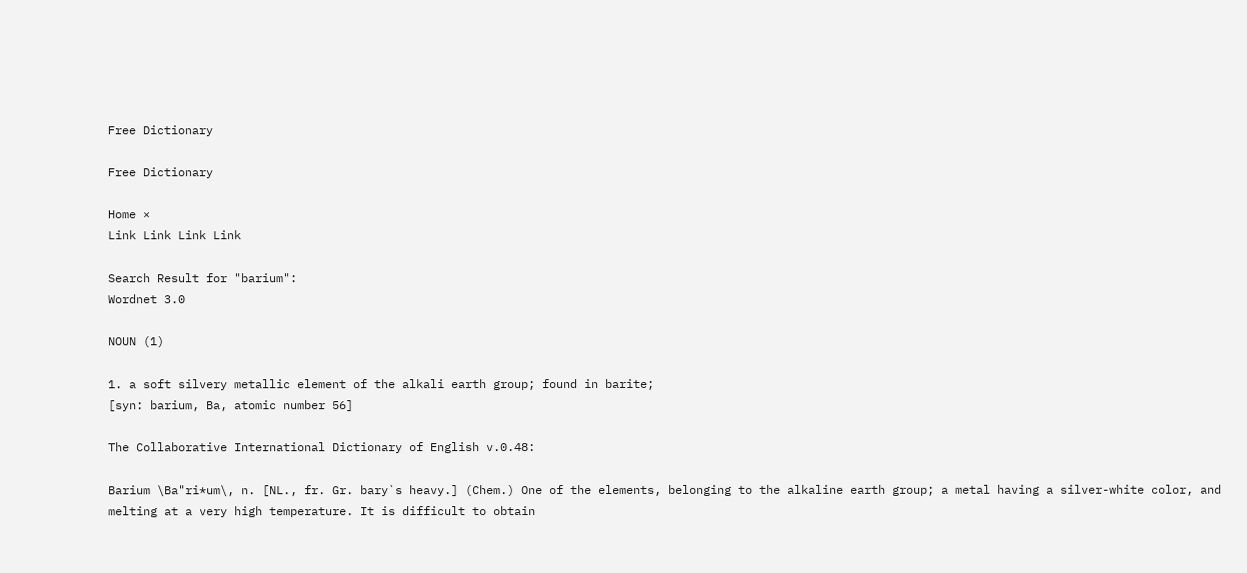Free Dictionary

Free Dictionary

Home ×
Link Link Link Link

Search Result for "barium":
Wordnet 3.0

NOUN (1)

1. a soft silvery metallic element of the alkali earth group; found in barite;
[syn: barium, Ba, atomic number 56]

The Collaborative International Dictionary of English v.0.48:

Barium \Ba"ri*um\, n. [NL., fr. Gr. bary`s heavy.] (Chem.) One of the elements, belonging to the alkaline earth group; a metal having a silver-white color, and melting at a very high temperature. It is difficult to obtain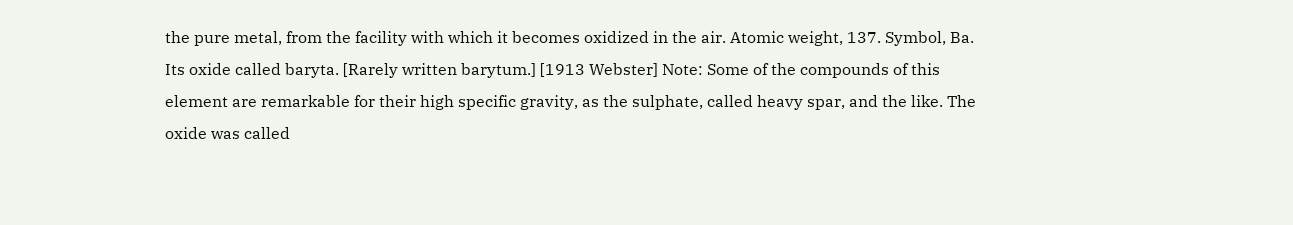the pure metal, from the facility with which it becomes oxidized in the air. Atomic weight, 137. Symbol, Ba. Its oxide called baryta. [Rarely written barytum.] [1913 Webster] Note: Some of the compounds of this element are remarkable for their high specific gravity, as the sulphate, called heavy spar, and the like. The oxide was called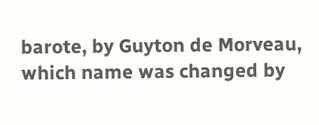barote, by Guyton de Morveau, which name was changed by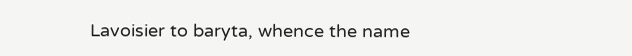Lavoisier to baryta, whence the name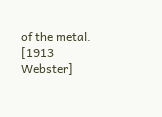of the metal. [1913 Webster]